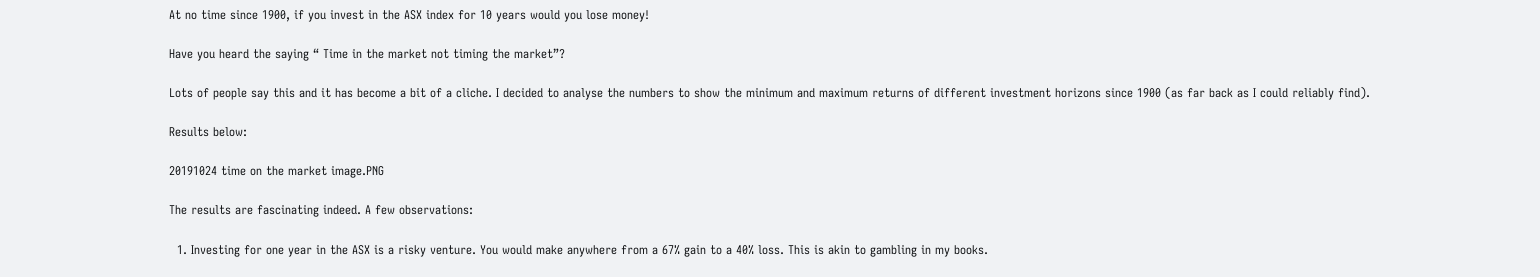At no time since 1900, if you invest in the ASX index for 10 years would you lose money!

Have you heard the saying “ Time in the market not timing the market”?

Lots of people say this and it has become a bit of a cliche. I decided to analyse the numbers to show the minimum and maximum returns of different investment horizons since 1900 (as far back as I could reliably find).

Results below:

20191024 time on the market image.PNG

The results are fascinating indeed. A few observations:

  1. Investing for one year in the ASX is a risky venture. You would make anywhere from a 67% gain to a 40% loss. This is akin to gambling in my books.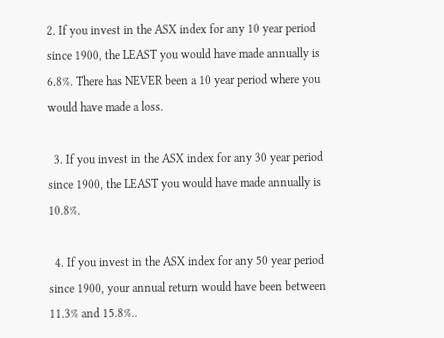2. If you invest in the ASX index for any 10 year period since 1900, the LEAST you would have made annually is 6.8%. There has NEVER been a 10 year period where you would have made a loss.

  3. If you invest in the ASX index for any 30 year period since 1900, the LEAST you would have made annually is 10.8%.

  4. If you invest in the ASX index for any 50 year period since 1900, your annual return would have been between 11.3% and 15.8%..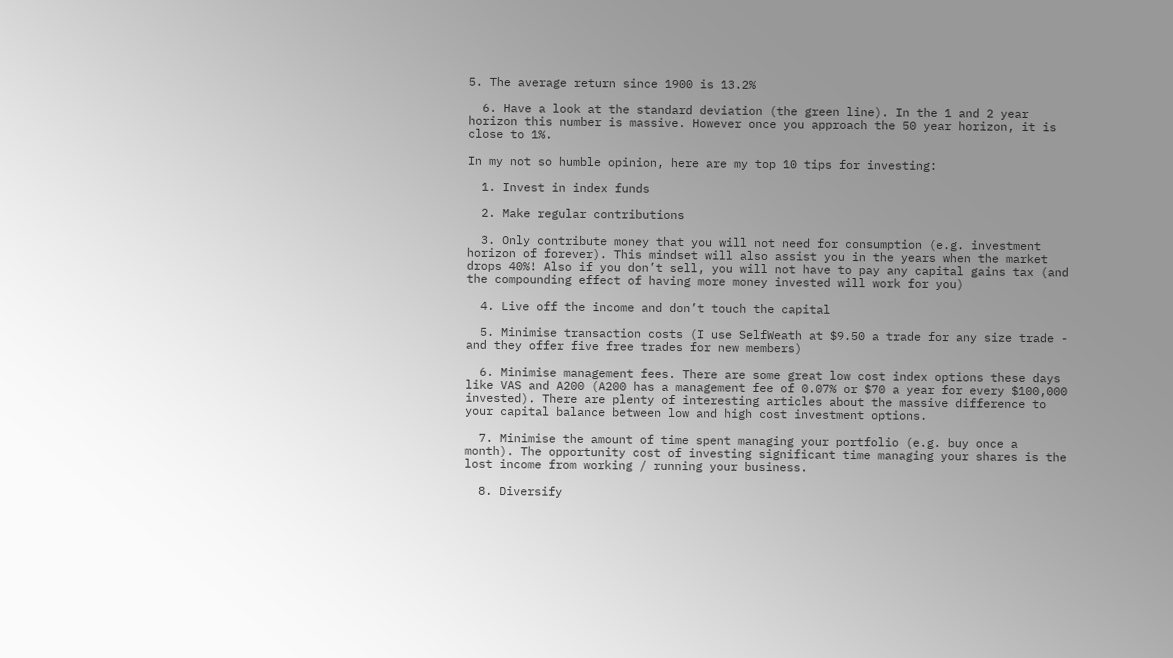5. The average return since 1900 is 13.2%

  6. Have a look at the standard deviation (the green line). In the 1 and 2 year horizon this number is massive. However once you approach the 50 year horizon, it is close to 1%.

In my not so humble opinion, here are my top 10 tips for investing:

  1. Invest in index funds

  2. Make regular contributions

  3. Only contribute money that you will not need for consumption (e.g. investment horizon of forever). This mindset will also assist you in the years when the market drops 40%! Also if you don’t sell, you will not have to pay any capital gains tax (and the compounding effect of having more money invested will work for you)

  4. Live off the income and don’t touch the capital

  5. Minimise transaction costs (I use SelfWeath at $9.50 a trade for any size trade - and they offer five free trades for new members)

  6. Minimise management fees. There are some great low cost index options these days like VAS and A200 (A200 has a management fee of 0.07% or $70 a year for every $100,000 invested). There are plenty of interesting articles about the massive difference to your capital balance between low and high cost investment options.

  7. Minimise the amount of time spent managing your portfolio (e.g. buy once a month). The opportunity cost of investing significant time managing your shares is the lost income from working / running your business.

  8. Diversify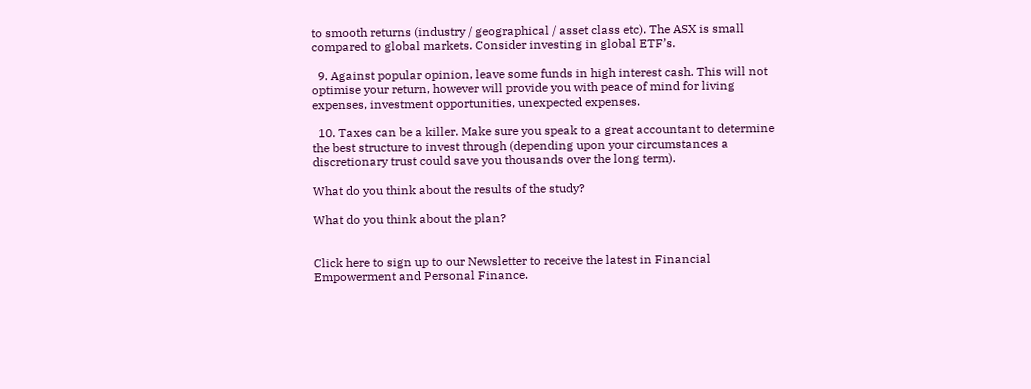to smooth returns (industry / geographical / asset class etc). The ASX is small compared to global markets. Consider investing in global ETF’s.

  9. Against popular opinion, leave some funds in high interest cash. This will not optimise your return, however will provide you with peace of mind for living expenses, investment opportunities, unexpected expenses.

  10. Taxes can be a killer. Make sure you speak to a great accountant to determine the best structure to invest through (depending upon your circumstances a discretionary trust could save you thousands over the long term).

What do you think about the results of the study?

What do you think about the plan?


Click here to sign up to our Newsletter to receive the latest in Financial Empowerment and Personal Finance.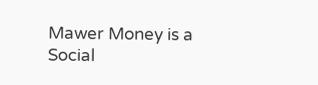Mawer Money is a Social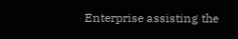Enterprise assisting the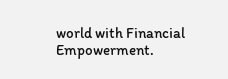world with Financial Empowerment.